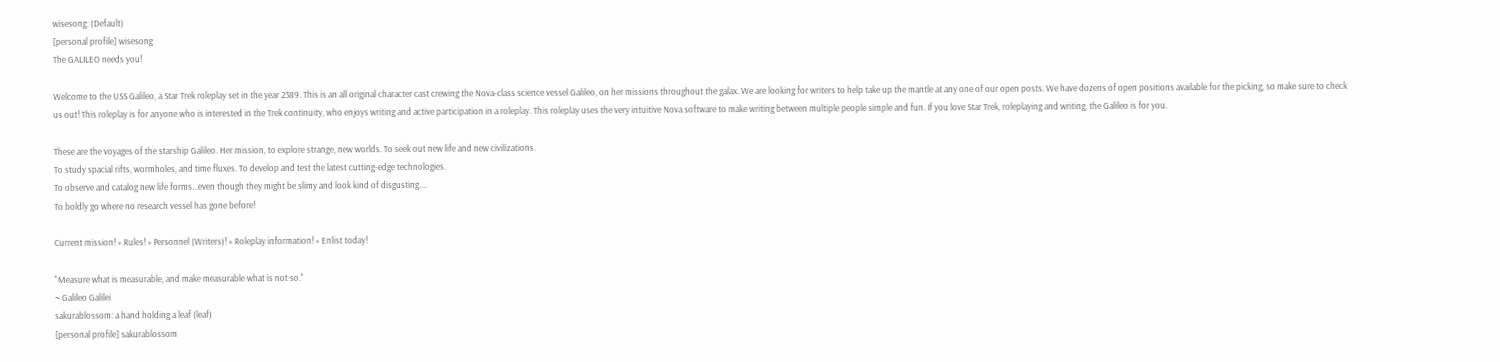wisesong: (Default)
[personal profile] wisesong
The GALILEO needs you!

Welcome to the USS Galileo, a Star Trek roleplay set in the year 2389. This is an all original character cast crewing the Nova-class science vessel Galileo, on her missions throughout the galax. We are looking for writers to help take up the mantle at any one of our open posts. We have dozens of open positions available for the picking, so make sure to check us out! This roleplay is for anyone who is interested in the Trek continuity, who enjoys writing and active participation in a roleplay. This roleplay uses the very intuitive Nova software to make writing between multiple people simple and fun. If you love Star Trek, roleplaying and writing, the Galileo is for you.

These are the voyages of the starship Galileo. Her mission, to explore strange, new worlds. To seek out new life and new civilizations.
To study spacial rifts, wormholes, and time fluxes. To develop and test the latest cutting-edge technologies.
To observe and catalog new life forms...even though they might be slimy and look kind of disgusting....
To boldly go where no research vessel has gone before!

Current mission! » Rules! » Personnel (Writers)! » Roleplay information! » Enlist today!

"Measure what is measurable, and make measurable what is not so."
~ Galileo Galilei
sakurablossom: a hand holding a leaf (leaf)
[personal profile] sakurablossom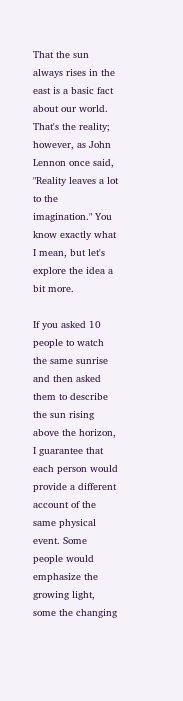That the sun always rises in the east is a basic fact about our world. That's the reality; however, as John Lennon once said, "Reality leaves a lot to the imagination." You know exactly what I mean, but let's explore the idea a bit more.

If you asked 10 people to watch the same sunrise and then asked them to describe the sun rising above the horizon, I guarantee that each person would provide a different account of the same physical event. Some people would emphasize the growing light, some the changing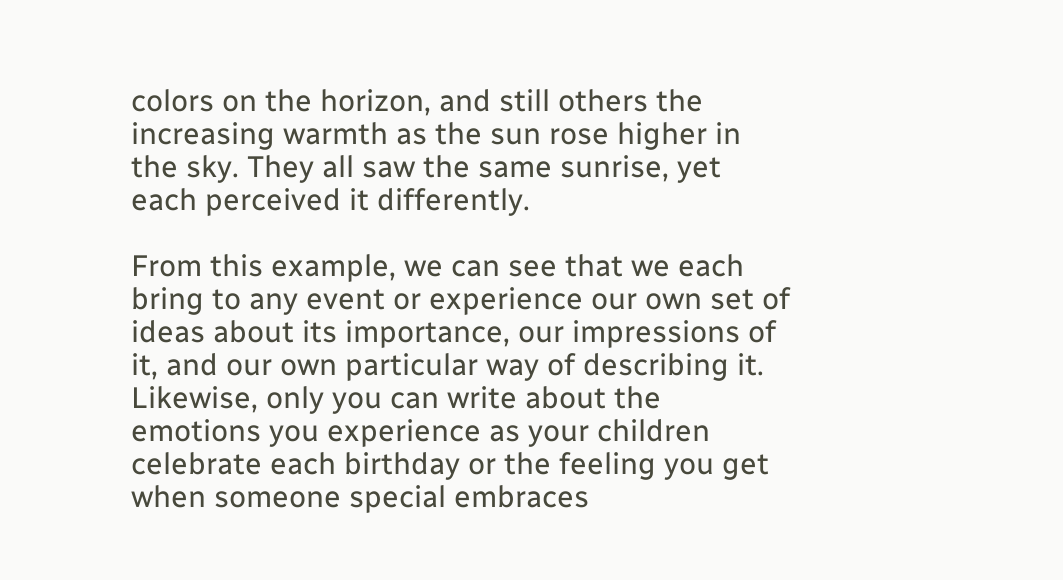colors on the horizon, and still others the increasing warmth as the sun rose higher in the sky. They all saw the same sunrise, yet each perceived it differently.

From this example, we can see that we each bring to any event or experience our own set of ideas about its importance, our impressions of it, and our own particular way of describing it. Likewise, only you can write about the emotions you experience as your children celebrate each birthday or the feeling you get when someone special embraces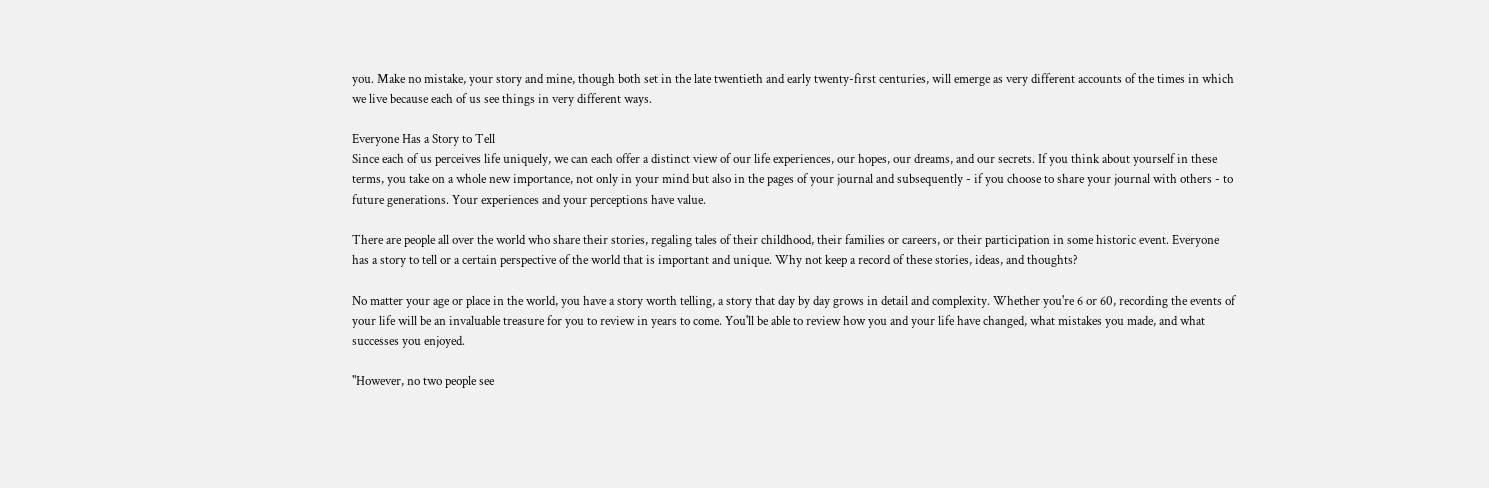you. Make no mistake, your story and mine, though both set in the late twentieth and early twenty-first centuries, will emerge as very different accounts of the times in which we live because each of us see things in very different ways.

Everyone Has a Story to Tell
Since each of us perceives life uniquely, we can each offer a distinct view of our life experiences, our hopes, our dreams, and our secrets. If you think about yourself in these terms, you take on a whole new importance, not only in your mind but also in the pages of your journal and subsequently - if you choose to share your journal with others - to future generations. Your experiences and your perceptions have value.

There are people all over the world who share their stories, regaling tales of their childhood, their families or careers, or their participation in some historic event. Everyone has a story to tell or a certain perspective of the world that is important and unique. Why not keep a record of these stories, ideas, and thoughts?

No matter your age or place in the world, you have a story worth telling, a story that day by day grows in detail and complexity. Whether you're 6 or 60, recording the events of your life will be an invaluable treasure for you to review in years to come. You'll be able to review how you and your life have changed, what mistakes you made, and what successes you enjoyed.

"However, no two people see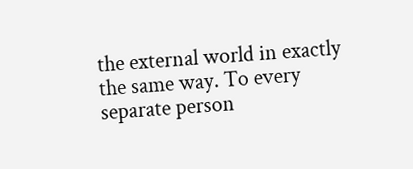the external world in exactly the same way. To every separate person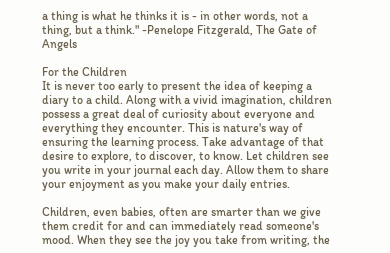a thing is what he thinks it is - in other words, not a thing, but a think." -Penelope Fitzgerald, The Gate of Angels

For the Children
It is never too early to present the idea of keeping a diary to a child. Along with a vivid imagination, children possess a great deal of curiosity about everyone and everything they encounter. This is nature's way of ensuring the learning process. Take advantage of that desire to explore, to discover, to know. Let children see you write in your journal each day. Allow them to share your enjoyment as you make your daily entries.

Children, even babies, often are smarter than we give them credit for and can immediately read someone's mood. When they see the joy you take from writing, the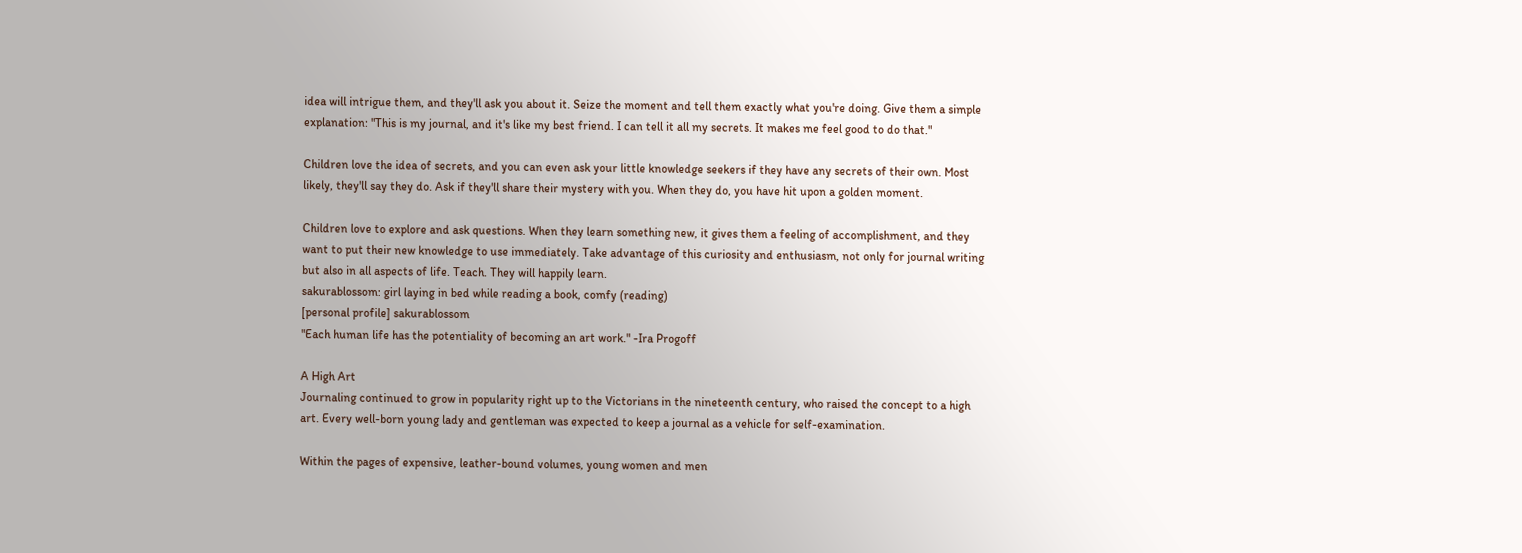idea will intrigue them, and they'll ask you about it. Seize the moment and tell them exactly what you're doing. Give them a simple explanation: "This is my journal, and it's like my best friend. I can tell it all my secrets. It makes me feel good to do that."

Children love the idea of secrets, and you can even ask your little knowledge seekers if they have any secrets of their own. Most likely, they'll say they do. Ask if they'll share their mystery with you. When they do, you have hit upon a golden moment.

Children love to explore and ask questions. When they learn something new, it gives them a feeling of accomplishment, and they want to put their new knowledge to use immediately. Take advantage of this curiosity and enthusiasm, not only for journal writing but also in all aspects of life. Teach. They will happily learn.
sakurablossom: girl laying in bed while reading a book, comfy (reading)
[personal profile] sakurablossom
"Each human life has the potentiality of becoming an art work." -Ira Progoff

A High Art
Journaling continued to grow in popularity right up to the Victorians in the nineteenth century, who raised the concept to a high art. Every well-born young lady and gentleman was expected to keep a journal as a vehicle for self-examination.

Within the pages of expensive, leather-bound volumes, young women and men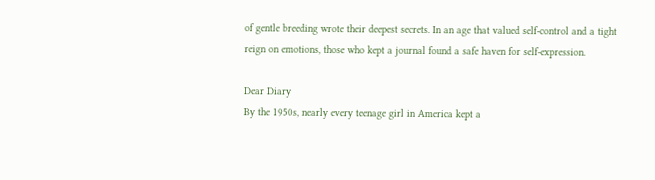of gentle breeding wrote their deepest secrets. In an age that valued self-control and a tight reign on emotions, those who kept a journal found a safe haven for self-expression.

Dear Diary
By the 1950s, nearly every teenage girl in America kept a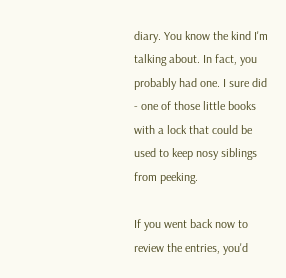diary. You know the kind I'm talking about. In fact, you probably had one. I sure did - one of those little books with a lock that could be used to keep nosy siblings from peeking.

If you went back now to review the entries, you'd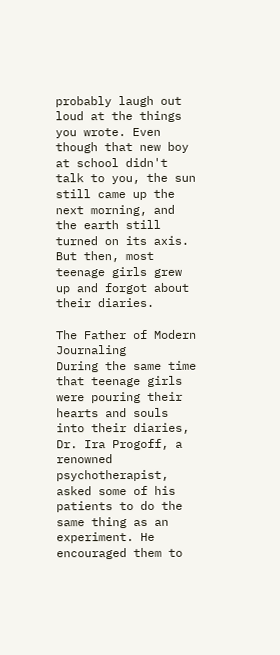probably laugh out loud at the things you wrote. Even though that new boy at school didn't talk to you, the sun still came up the next morning, and the earth still turned on its axis. But then, most teenage girls grew up and forgot about their diaries.

The Father of Modern Journaling
During the same time that teenage girls were pouring their hearts and souls into their diaries, Dr. Ira Progoff, a renowned psychotherapist, asked some of his patients to do the same thing as an experiment. He encouraged them to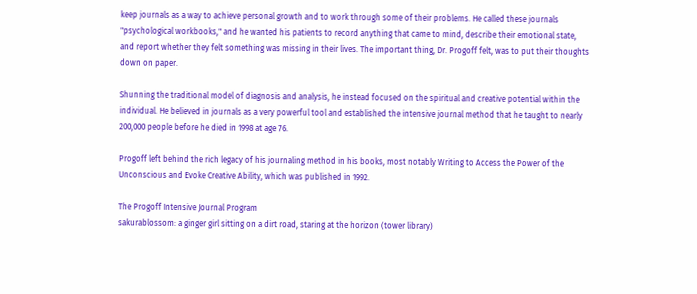keep journals as a way to achieve personal growth and to work through some of their problems. He called these journals "psychological workbooks," and he wanted his patients to record anything that came to mind, describe their emotional state, and report whether they felt something was missing in their lives. The important thing, Dr. Progoff felt, was to put their thoughts down on paper.

Shunning the traditional model of diagnosis and analysis, he instead focused on the spiritual and creative potential within the individual. He believed in journals as a very powerful tool and established the intensive journal method that he taught to nearly 200,000 people before he died in 1998 at age 76.

Progoff left behind the rich legacy of his journaling method in his books, most notably Writing to Access the Power of the Unconscious and Evoke Creative Ability, which was published in 1992.

The Progoff Intensive Journal Program
sakurablossom: a ginger girl sitting on a dirt road, staring at the horizon (tower library)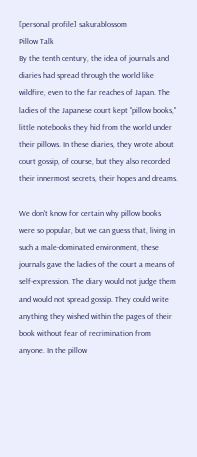[personal profile] sakurablossom
Pillow Talk
By the tenth century, the idea of journals and diaries had spread through the world like wildfire, even to the far reaches of Japan. The ladies of the Japanese court kept "pillow books," little notebooks they hid from the world under their pillows. In these diaries, they wrote about court gossip, of course, but they also recorded their innermost secrets, their hopes and dreams.

We don't know for certain why pillow books were so popular, but we can guess that, living in such a male-dominated environment, these journals gave the ladies of the court a means of self-expression. The diary would not judge them and would not spread gossip. They could write anything they wished within the pages of their book without fear of recrimination from anyone. In the pillow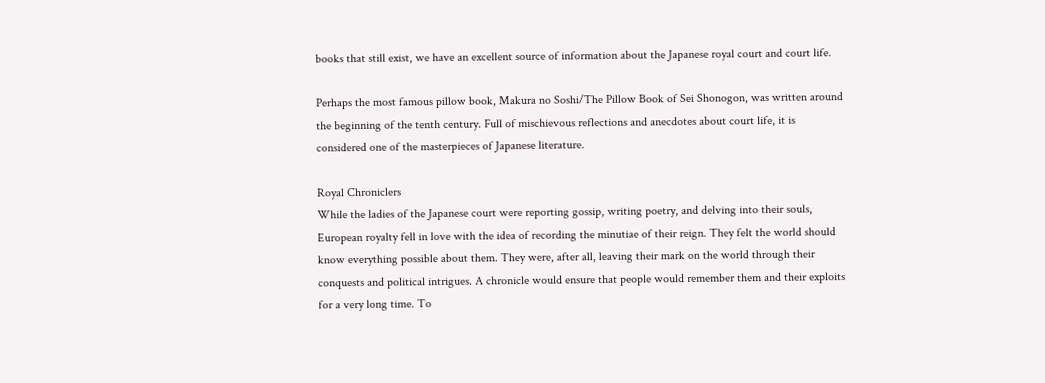books that still exist, we have an excellent source of information about the Japanese royal court and court life.

Perhaps the most famous pillow book, Makura no Soshi/The Pillow Book of Sei Shonogon, was written around the beginning of the tenth century. Full of mischievous reflections and anecdotes about court life, it is considered one of the masterpieces of Japanese literature.

Royal Chroniclers
While the ladies of the Japanese court were reporting gossip, writing poetry, and delving into their souls, European royalty fell in love with the idea of recording the minutiae of their reign. They felt the world should know everything possible about them. They were, after all, leaving their mark on the world through their conquests and political intrigues. A chronicle would ensure that people would remember them and their exploits for a very long time. To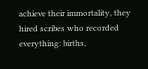achieve their immortality, they hired scribes who recorded everything: births,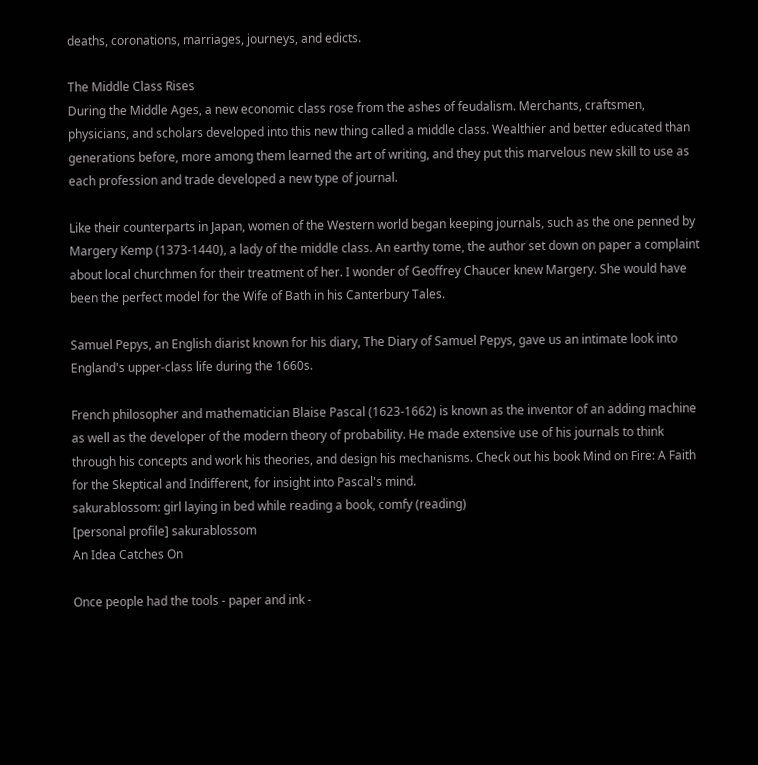deaths, coronations, marriages, journeys, and edicts.

The Middle Class Rises
During the Middle Ages, a new economic class rose from the ashes of feudalism. Merchants, craftsmen, physicians, and scholars developed into this new thing called a middle class. Wealthier and better educated than generations before, more among them learned the art of writing, and they put this marvelous new skill to use as each profession and trade developed a new type of journal.

Like their counterparts in Japan, women of the Western world began keeping journals, such as the one penned by Margery Kemp (1373-1440), a lady of the middle class. An earthy tome, the author set down on paper a complaint about local churchmen for their treatment of her. I wonder of Geoffrey Chaucer knew Margery. She would have been the perfect model for the Wife of Bath in his Canterbury Tales.

Samuel Pepys, an English diarist known for his diary, The Diary of Samuel Pepys, gave us an intimate look into England's upper-class life during the 1660s.

French philosopher and mathematician Blaise Pascal (1623-1662) is known as the inventor of an adding machine as well as the developer of the modern theory of probability. He made extensive use of his journals to think through his concepts and work his theories, and design his mechanisms. Check out his book Mind on Fire: A Faith for the Skeptical and Indifferent, for insight into Pascal's mind.
sakurablossom: girl laying in bed while reading a book, comfy (reading)
[personal profile] sakurablossom
An Idea Catches On

Once people had the tools - paper and ink -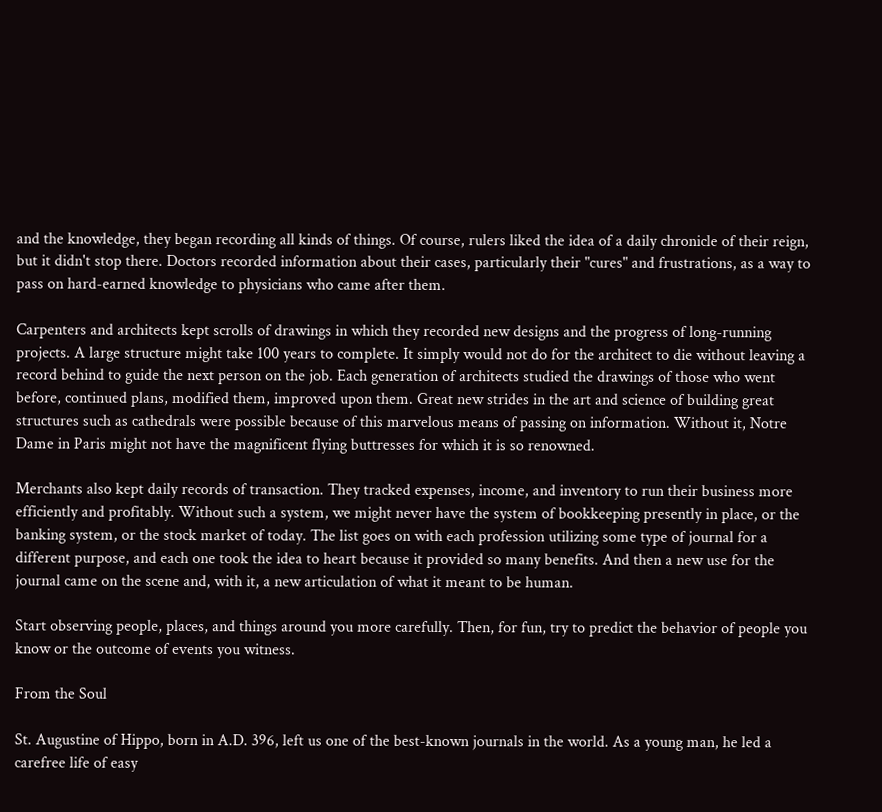and the knowledge, they began recording all kinds of things. Of course, rulers liked the idea of a daily chronicle of their reign, but it didn't stop there. Doctors recorded information about their cases, particularly their "cures" and frustrations, as a way to pass on hard-earned knowledge to physicians who came after them.

Carpenters and architects kept scrolls of drawings in which they recorded new designs and the progress of long-running projects. A large structure might take 100 years to complete. It simply would not do for the architect to die without leaving a record behind to guide the next person on the job. Each generation of architects studied the drawings of those who went before, continued plans, modified them, improved upon them. Great new strides in the art and science of building great structures such as cathedrals were possible because of this marvelous means of passing on information. Without it, Notre Dame in Paris might not have the magnificent flying buttresses for which it is so renowned.

Merchants also kept daily records of transaction. They tracked expenses, income, and inventory to run their business more efficiently and profitably. Without such a system, we might never have the system of bookkeeping presently in place, or the banking system, or the stock market of today. The list goes on with each profession utilizing some type of journal for a different purpose, and each one took the idea to heart because it provided so many benefits. And then a new use for the journal came on the scene and, with it, a new articulation of what it meant to be human.

Start observing people, places, and things around you more carefully. Then, for fun, try to predict the behavior of people you know or the outcome of events you witness.

From the Soul

St. Augustine of Hippo, born in A.D. 396, left us one of the best-known journals in the world. As a young man, he led a carefree life of easy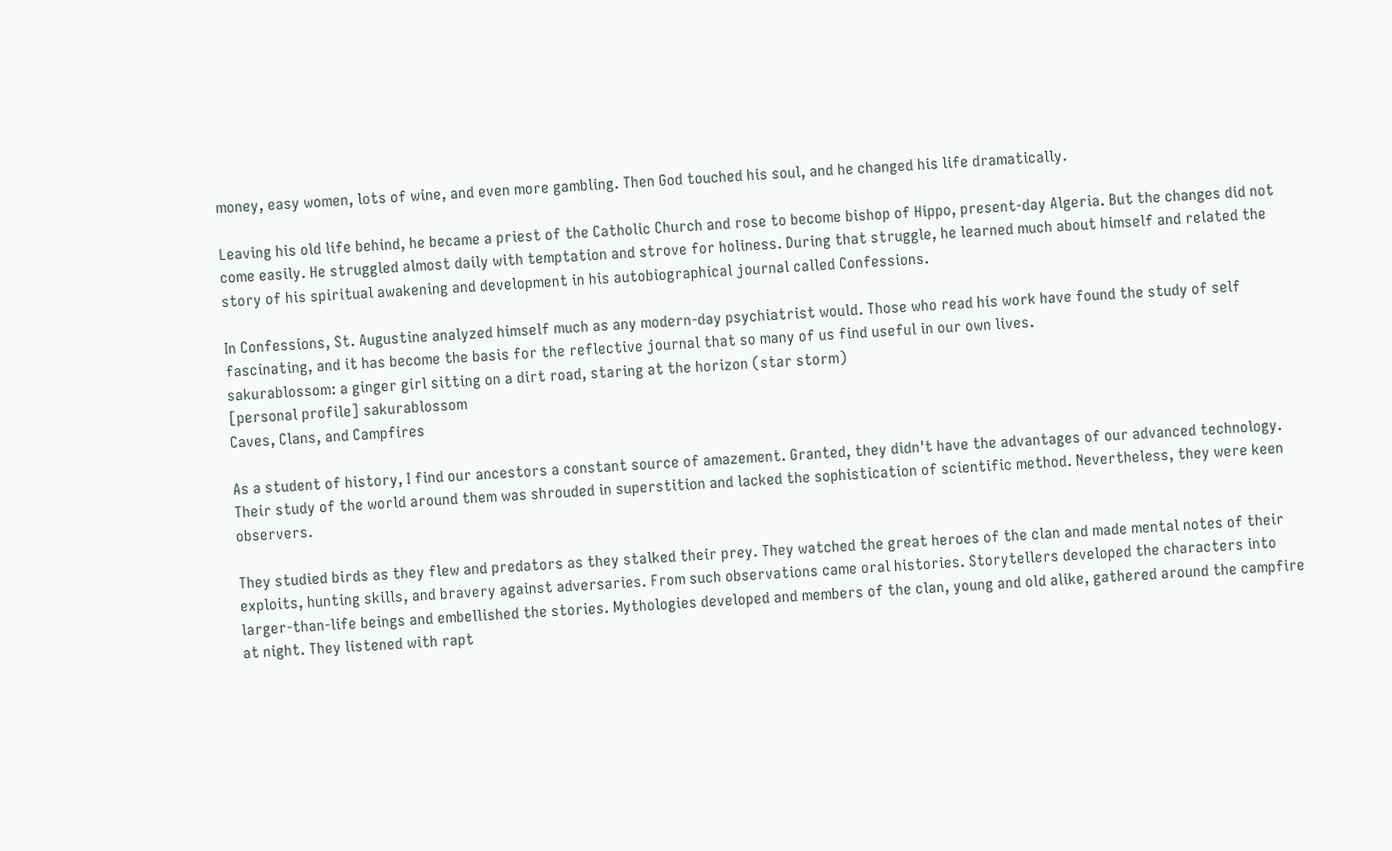money, easy women, lots of wine, and even more gambling. Then God touched his soul, and he changed his life dramatically.

Leaving his old life behind, he became a priest of the Catholic Church and rose to become bishop of Hippo, present-day Algeria. But the changes did not come easily. He struggled almost daily with temptation and strove for holiness. During that struggle, he learned much about himself and related the story of his spiritual awakening and development in his autobiographical journal called Confessions.

In Confessions, St. Augustine analyzed himself much as any modern-day psychiatrist would. Those who read his work have found the study of self fascinating, and it has become the basis for the reflective journal that so many of us find useful in our own lives.
sakurablossom: a ginger girl sitting on a dirt road, staring at the horizon (star storm)
[personal profile] sakurablossom
Caves, Clans, and Campfires

As a student of history, I find our ancestors a constant source of amazement. Granted, they didn't have the advantages of our advanced technology. Their study of the world around them was shrouded in superstition and lacked the sophistication of scientific method. Nevertheless, they were keen observers.

They studied birds as they flew and predators as they stalked their prey. They watched the great heroes of the clan and made mental notes of their exploits, hunting skills, and bravery against adversaries. From such observations came oral histories. Storytellers developed the characters into larger-than-life beings and embellished the stories. Mythologies developed and members of the clan, young and old alike, gathered around the campfire at night. They listened with rapt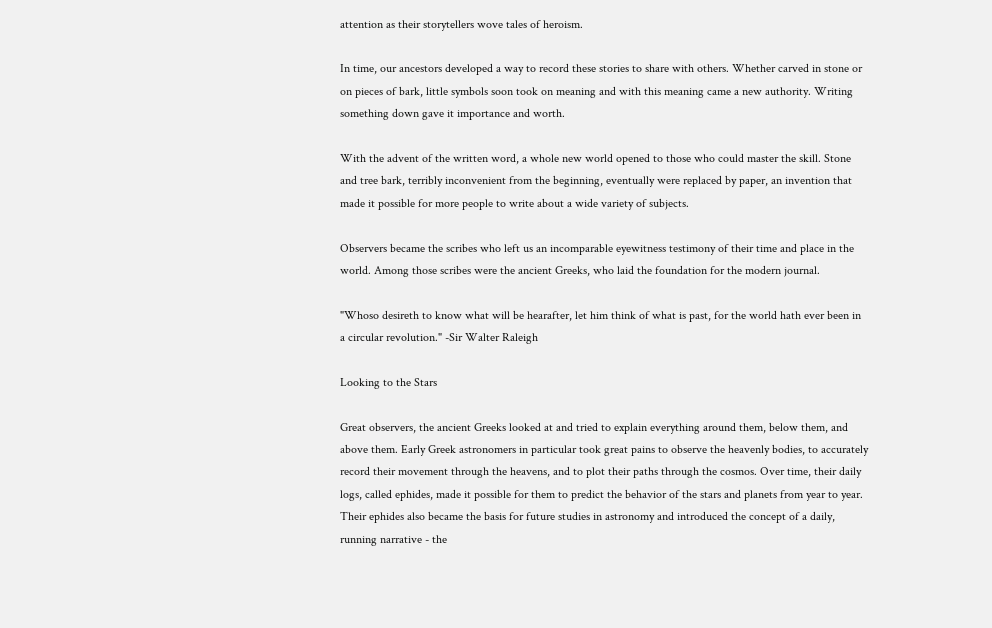attention as their storytellers wove tales of heroism.

In time, our ancestors developed a way to record these stories to share with others. Whether carved in stone or on pieces of bark, little symbols soon took on meaning and with this meaning came a new authority. Writing something down gave it importance and worth.

With the advent of the written word, a whole new world opened to those who could master the skill. Stone and tree bark, terribly inconvenient from the beginning, eventually were replaced by paper, an invention that made it possible for more people to write about a wide variety of subjects.

Observers became the scribes who left us an incomparable eyewitness testimony of their time and place in the world. Among those scribes were the ancient Greeks, who laid the foundation for the modern journal.

"Whoso desireth to know what will be hearafter, let him think of what is past, for the world hath ever been in a circular revolution." -Sir Walter Raleigh

Looking to the Stars

Great observers, the ancient Greeks looked at and tried to explain everything around them, below them, and above them. Early Greek astronomers in particular took great pains to observe the heavenly bodies, to accurately record their movement through the heavens, and to plot their paths through the cosmos. Over time, their daily logs, called ephides, made it possible for them to predict the behavior of the stars and planets from year to year. Their ephides also became the basis for future studies in astronomy and introduced the concept of a daily, running narrative - the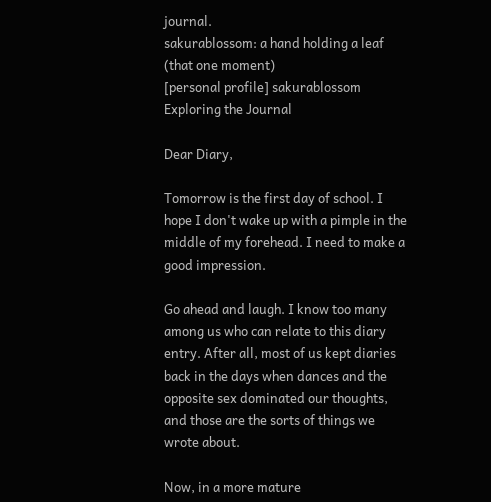journal.
sakurablossom: a hand holding a leaf (that one moment)
[personal profile] sakurablossom
Exploring the Journal

Dear Diary,

Tomorrow is the first day of school. I hope I don't wake up with a pimple in the middle of my forehead. I need to make a good impression.

Go ahead and laugh. I know too many among us who can relate to this diary entry. After all, most of us kept diaries back in the days when dances and the opposite sex dominated our thoughts, and those are the sorts of things we wrote about.

Now, in a more mature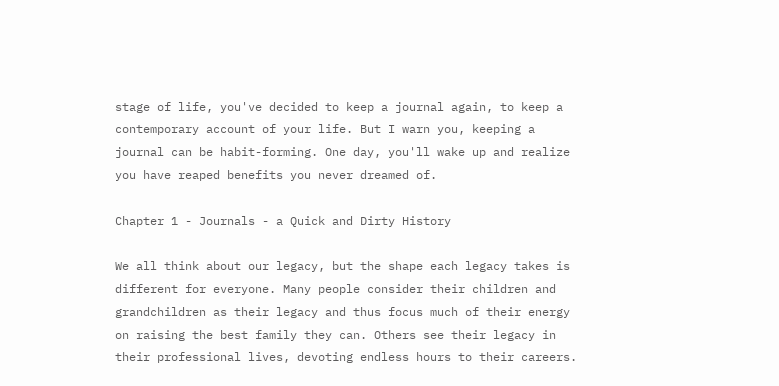stage of life, you've decided to keep a journal again, to keep a contemporary account of your life. But I warn you, keeping a journal can be habit-forming. One day, you'll wake up and realize you have reaped benefits you never dreamed of.

Chapter 1 - Journals - a Quick and Dirty History

We all think about our legacy, but the shape each legacy takes is different for everyone. Many people consider their children and grandchildren as their legacy and thus focus much of their energy on raising the best family they can. Others see their legacy in their professional lives, devoting endless hours to their careers.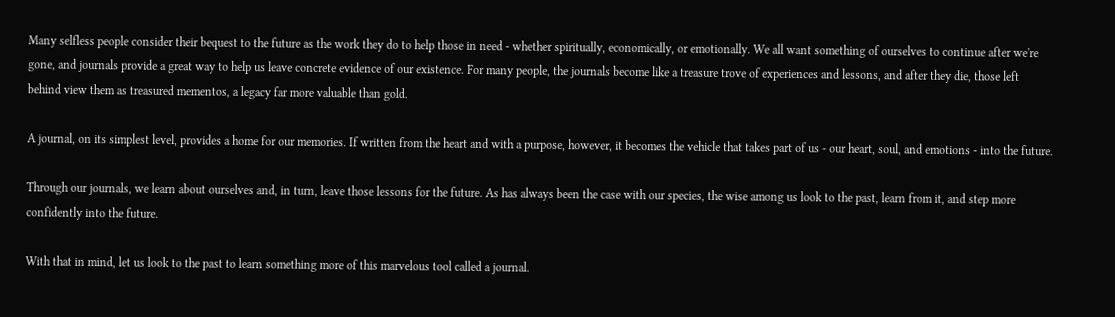Many selfless people consider their bequest to the future as the work they do to help those in need - whether spiritually, economically, or emotionally. We all want something of ourselves to continue after we're gone, and journals provide a great way to help us leave concrete evidence of our existence. For many people, the journals become like a treasure trove of experiences and lessons, and after they die, those left behind view them as treasured mementos, a legacy far more valuable than gold.

A journal, on its simplest level, provides a home for our memories. If written from the heart and with a purpose, however, it becomes the vehicle that takes part of us - our heart, soul, and emotions - into the future.

Through our journals, we learn about ourselves and, in turn, leave those lessons for the future. As has always been the case with our species, the wise among us look to the past, learn from it, and step more confidently into the future.

With that in mind, let us look to the past to learn something more of this marvelous tool called a journal.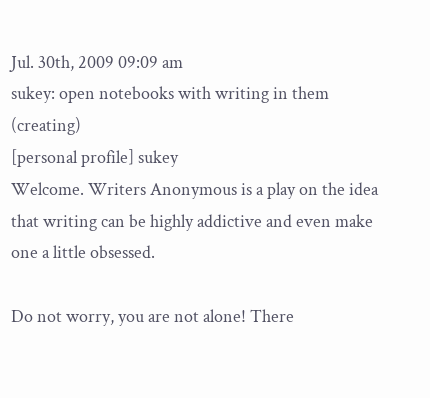Jul. 30th, 2009 09:09 am
sukey: open notebooks with writing in them (creating)
[personal profile] sukey
Welcome. Writers Anonymous is a play on the idea that writing can be highly addictive and even make one a little obsessed.

Do not worry, you are not alone! There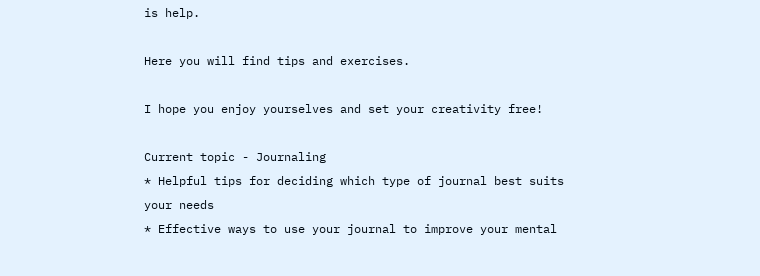is help.

Here you will find tips and exercises.

I hope you enjoy yourselves and set your creativity free!

Current topic - Journaling
* Helpful tips for deciding which type of journal best suits your needs
* Effective ways to use your journal to improve your mental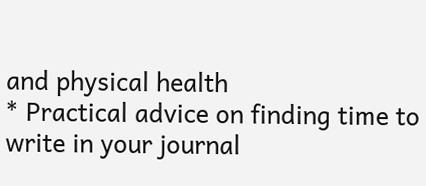and physical health
* Practical advice on finding time to write in your journal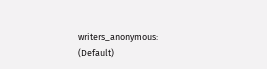writers_anonymous: (Default)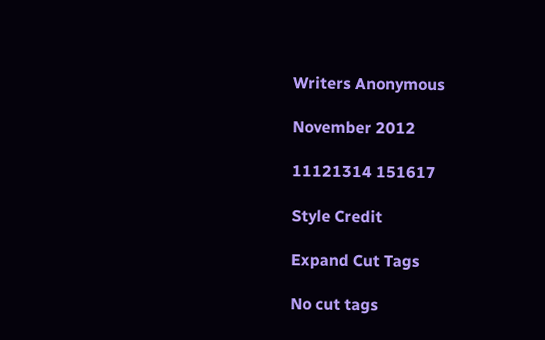Writers Anonymous

November 2012

11121314 151617

Style Credit

Expand Cut Tags

No cut tags